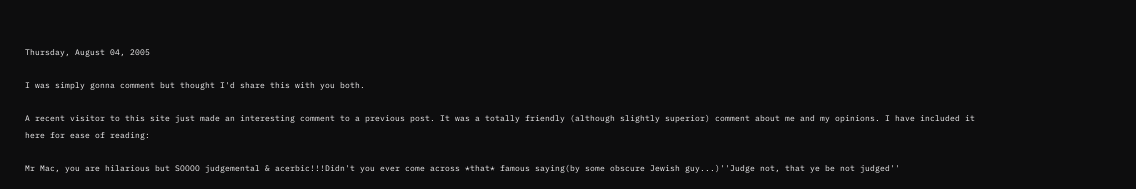Thursday, August 04, 2005

I was simply gonna comment but thought I'd share this with you both.

A recent visitor to this site just made an interesting comment to a previous post. It was a totally friendly (although slightly superior) comment about me and my opinions. I have included it here for ease of reading:

Mr Mac, you are hilarious but SOOOO judgemental & acerbic!!!Didn't you ever come across *that* famous saying(by some obscure Jewish guy...)''Judge not, that ye be not judged''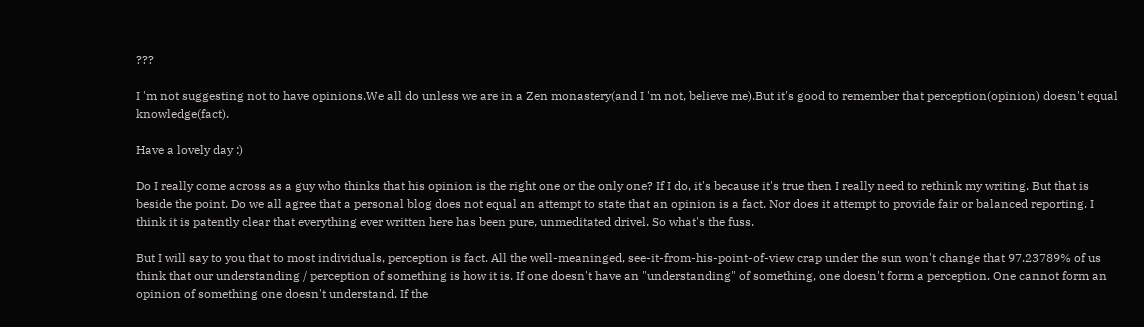???

I 'm not suggesting not to have opinions.We all do unless we are in a Zen monastery(and I 'm not, believe me).But it's good to remember that perception(opinion) doesn't equal knowledge(fact).

Have a lovely day :)

Do I really come across as a guy who thinks that his opinion is the right one or the only one? If I do, it's because it's true then I really need to rethink my writing. But that is beside the point. Do we all agree that a personal blog does not equal an attempt to state that an opinion is a fact. Nor does it attempt to provide fair or balanced reporting. I think it is patently clear that everything ever written here has been pure, unmeditated drivel. So what's the fuss.

But I will say to you that to most individuals, perception is fact. All the well-meaninged, see-it-from-his-point-of-view crap under the sun won't change that 97.23789% of us think that our understanding / perception of something is how it is. If one doesn't have an "understanding" of something, one doesn't form a perception. One cannot form an opinion of something one doesn't understand. If the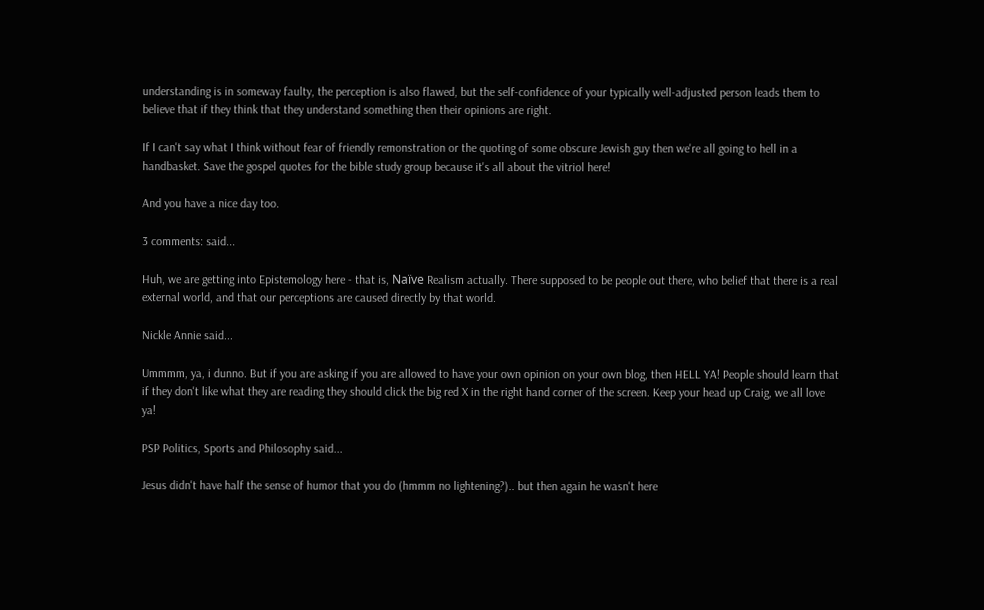understanding is in someway faulty, the perception is also flawed, but the self-confidence of your typically well-adjusted person leads them to believe that if they think that they understand something then their opinions are right.

If I can't say what I think without fear of friendly remonstration or the quoting of some obscure Jewish guy then we're all going to hell in a handbasket. Save the gospel quotes for the bible study group because it's all about the vitriol here!

And you have a nice day too.

3 comments: said...

Huh, we are getting into Epistemology here - that is, Naïve Realism actually. There supposed to be people out there, who belief that there is a real external world, and that our perceptions are caused directly by that world.

Nickle Annie said...

Ummmm, ya, i dunno. But if you are asking if you are allowed to have your own opinion on your own blog, then HELL YA! People should learn that if they don't like what they are reading they should click the big red X in the right hand corner of the screen. Keep your head up Craig, we all love ya!

PSP Politics, Sports and Philosophy said...

Jesus didn't have half the sense of humor that you do (hmmm no lightening?).. but then again he wasn't here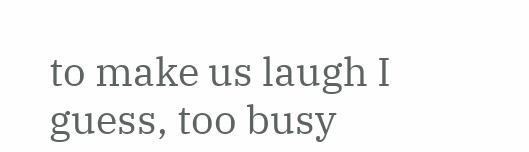to make us laugh I guess, too busy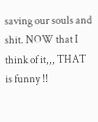saving our souls and shit. NOW that I think of it,,, THAT is funny !!